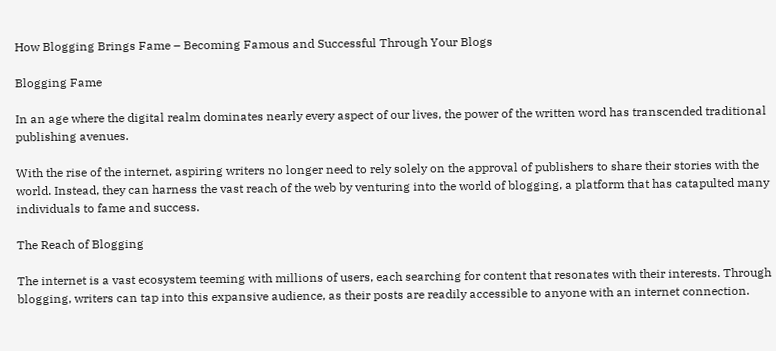How Blogging Brings Fame – Becoming Famous and Successful Through Your Blogs

Blogging Fame

In an age where the digital realm dominates nearly every aspect of our lives, the power of the written word has transcended traditional publishing avenues.

With the rise of the internet, aspiring writers no longer need to rely solely on the approval of publishers to share their stories with the world. Instead, they can harness the vast reach of the web by venturing into the world of blogging, a platform that has catapulted many individuals to fame and success.

The Reach of Blogging

The internet is a vast ecosystem teeming with millions of users, each searching for content that resonates with their interests. Through blogging, writers can tap into this expansive audience, as their posts are readily accessible to anyone with an internet connection.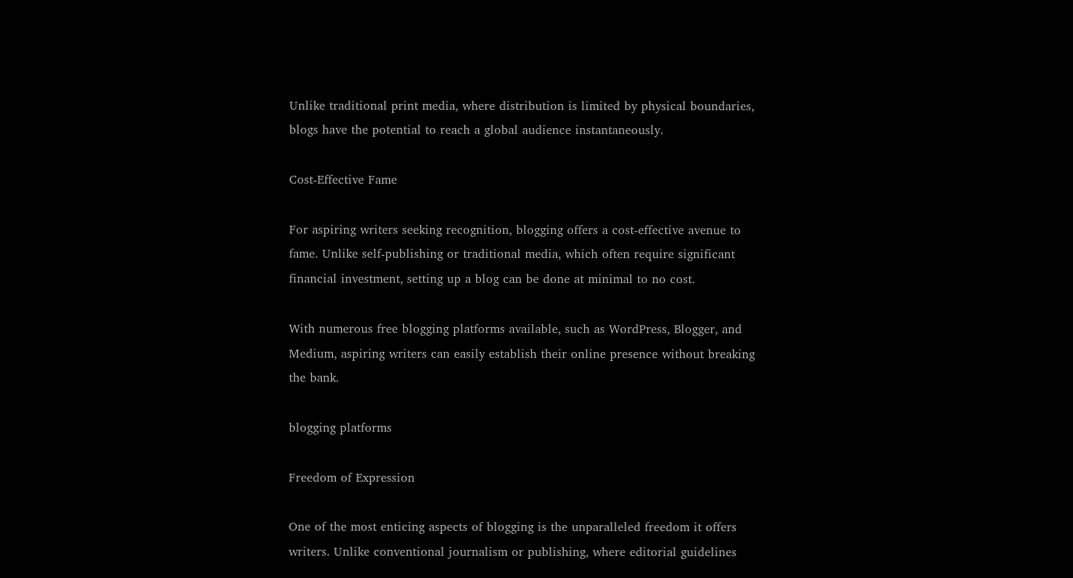Unlike traditional print media, where distribution is limited by physical boundaries, blogs have the potential to reach a global audience instantaneously.

Cost-Effective Fame

For aspiring writers seeking recognition, blogging offers a cost-effective avenue to fame. Unlike self-publishing or traditional media, which often require significant financial investment, setting up a blog can be done at minimal to no cost.

With numerous free blogging platforms available, such as WordPress, Blogger, and Medium, aspiring writers can easily establish their online presence without breaking the bank.

blogging platforms

Freedom of Expression

One of the most enticing aspects of blogging is the unparalleled freedom it offers writers. Unlike conventional journalism or publishing, where editorial guidelines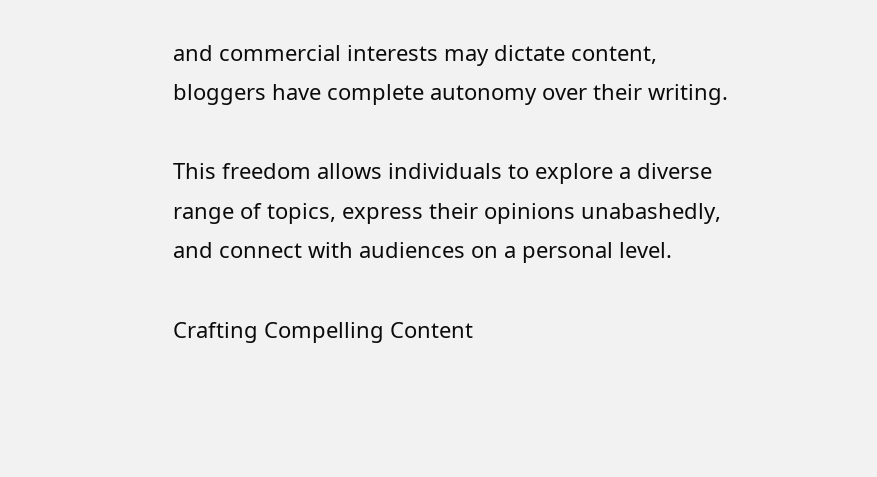and commercial interests may dictate content, bloggers have complete autonomy over their writing.

This freedom allows individuals to explore a diverse range of topics, express their opinions unabashedly, and connect with audiences on a personal level.

Crafting Compelling Content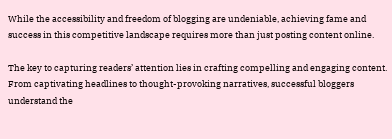While the accessibility and freedom of blogging are undeniable, achieving fame and success in this competitive landscape requires more than just posting content online.

The key to capturing readers’ attention lies in crafting compelling and engaging content. From captivating headlines to thought-provoking narratives, successful bloggers understand the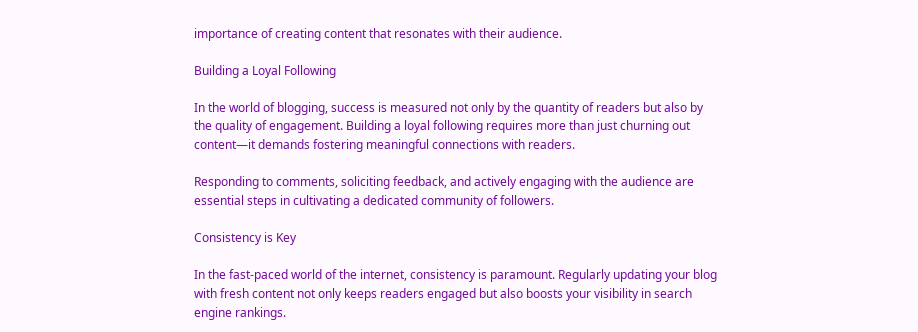importance of creating content that resonates with their audience.

Building a Loyal Following

In the world of blogging, success is measured not only by the quantity of readers but also by the quality of engagement. Building a loyal following requires more than just churning out content—it demands fostering meaningful connections with readers.

Responding to comments, soliciting feedback, and actively engaging with the audience are essential steps in cultivating a dedicated community of followers.

Consistency is Key

In the fast-paced world of the internet, consistency is paramount. Regularly updating your blog with fresh content not only keeps readers engaged but also boosts your visibility in search engine rankings.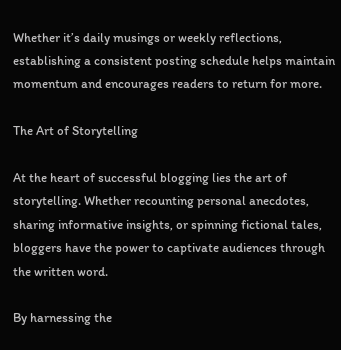Whether it’s daily musings or weekly reflections, establishing a consistent posting schedule helps maintain momentum and encourages readers to return for more.

The Art of Storytelling

At the heart of successful blogging lies the art of storytelling. Whether recounting personal anecdotes, sharing informative insights, or spinning fictional tales, bloggers have the power to captivate audiences through the written word.

By harnessing the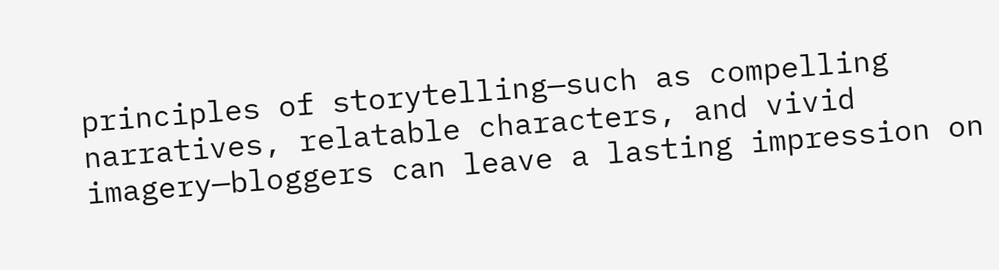principles of storytelling—such as compelling narratives, relatable characters, and vivid imagery—bloggers can leave a lasting impression on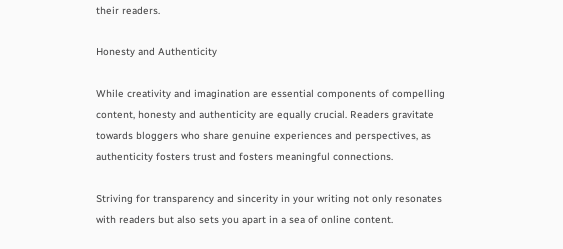their readers.

Honesty and Authenticity

While creativity and imagination are essential components of compelling content, honesty and authenticity are equally crucial. Readers gravitate towards bloggers who share genuine experiences and perspectives, as authenticity fosters trust and fosters meaningful connections.

Striving for transparency and sincerity in your writing not only resonates with readers but also sets you apart in a sea of online content.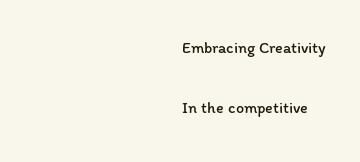Embracing Creativity

In the competitive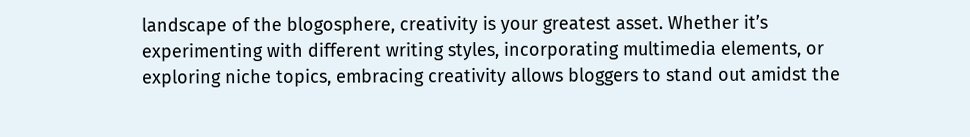landscape of the blogosphere, creativity is your greatest asset. Whether it’s experimenting with different writing styles, incorporating multimedia elements, or exploring niche topics, embracing creativity allows bloggers to stand out amidst the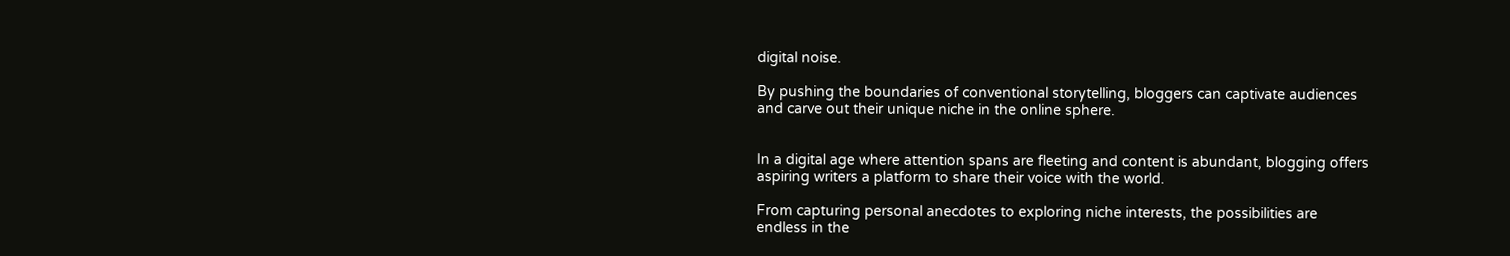digital noise.

By pushing the boundaries of conventional storytelling, bloggers can captivate audiences and carve out their unique niche in the online sphere.


In a digital age where attention spans are fleeting and content is abundant, blogging offers aspiring writers a platform to share their voice with the world.

From capturing personal anecdotes to exploring niche interests, the possibilities are endless in the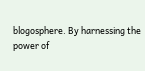blogosphere. By harnessing the power of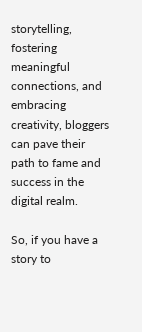storytelling, fostering meaningful connections, and embracing creativity, bloggers can pave their path to fame and success in the digital realm.

So, if you have a story to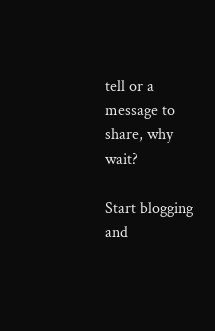tell or a message to share, why wait?

Start blogging and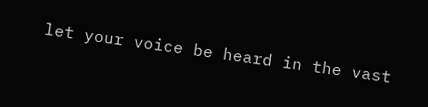let your voice be heard in the vast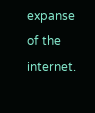expanse of the internet.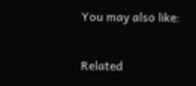You may also like:

Related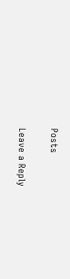Posts

Leave a Reply